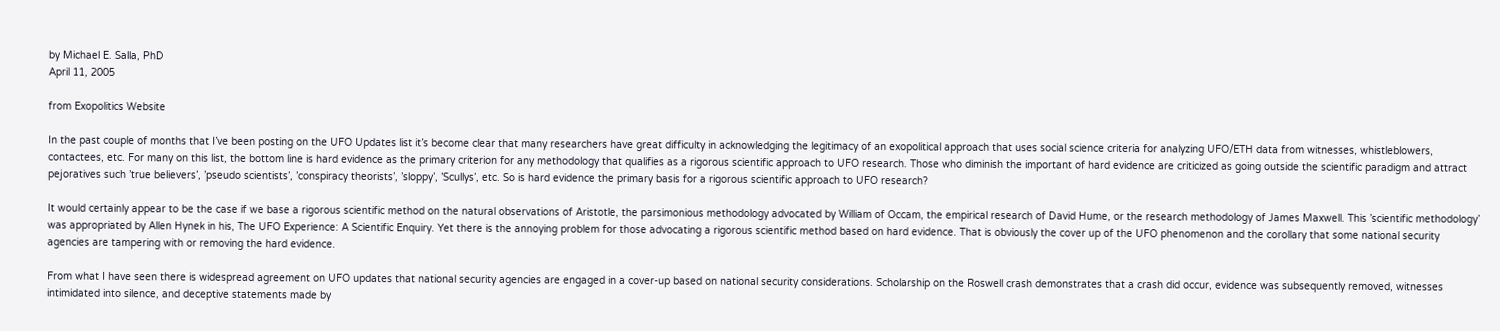by Michael E. Salla, PhD
April 11, 2005

from Exopolitics Website

In the past couple of months that I’ve been posting on the UFO Updates list it’s become clear that many researchers have great difficulty in acknowledging the legitimacy of an exopolitical approach that uses social science criteria for analyzing UFO/ETH data from witnesses, whistleblowers, contactees, etc. For many on this list, the bottom line is hard evidence as the primary criterion for any methodology that qualifies as a rigorous scientific approach to UFO research. Those who diminish the important of hard evidence are criticized as going outside the scientific paradigm and attract pejoratives such ’true believers’, ’pseudo scientists’, ’conspiracy theorists’, ’sloppy’, ’Scullys’, etc. So is hard evidence the primary basis for a rigorous scientific approach to UFO research?

It would certainly appear to be the case if we base a rigorous scientific method on the natural observations of Aristotle, the parsimonious methodology advocated by William of Occam, the empirical research of David Hume, or the research methodology of James Maxwell. This ’scientific methodology’ was appropriated by Allen Hynek in his, The UFO Experience: A Scientific Enquiry. Yet there is the annoying problem for those advocating a rigorous scientific method based on hard evidence. That is obviously the cover up of the UFO phenomenon and the corollary that some national security agencies are tampering with or removing the hard evidence.

From what I have seen there is widespread agreement on UFO updates that national security agencies are engaged in a cover-up based on national security considerations. Scholarship on the Roswell crash demonstrates that a crash did occur, evidence was subsequently removed, witnesses intimidated into silence, and deceptive statements made by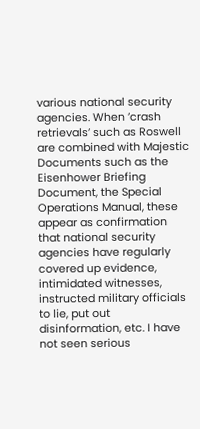various national security agencies. When ’crash retrievals’ such as Roswell are combined with Majestic Documents such as the Eisenhower Briefing Document, the Special Operations Manual, these appear as confirmation that national security agencies have regularly covered up evidence, intimidated witnesses, instructed military officials to lie, put out disinformation, etc. I have not seen serious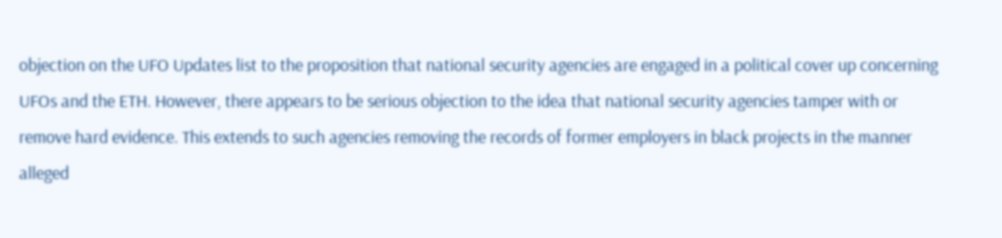objection on the UFO Updates list to the proposition that national security agencies are engaged in a political cover up concerning UFOs and the ETH. However, there appears to be serious objection to the idea that national security agencies tamper with or remove hard evidence. This extends to such agencies removing the records of former employers in black projects in the manner alleged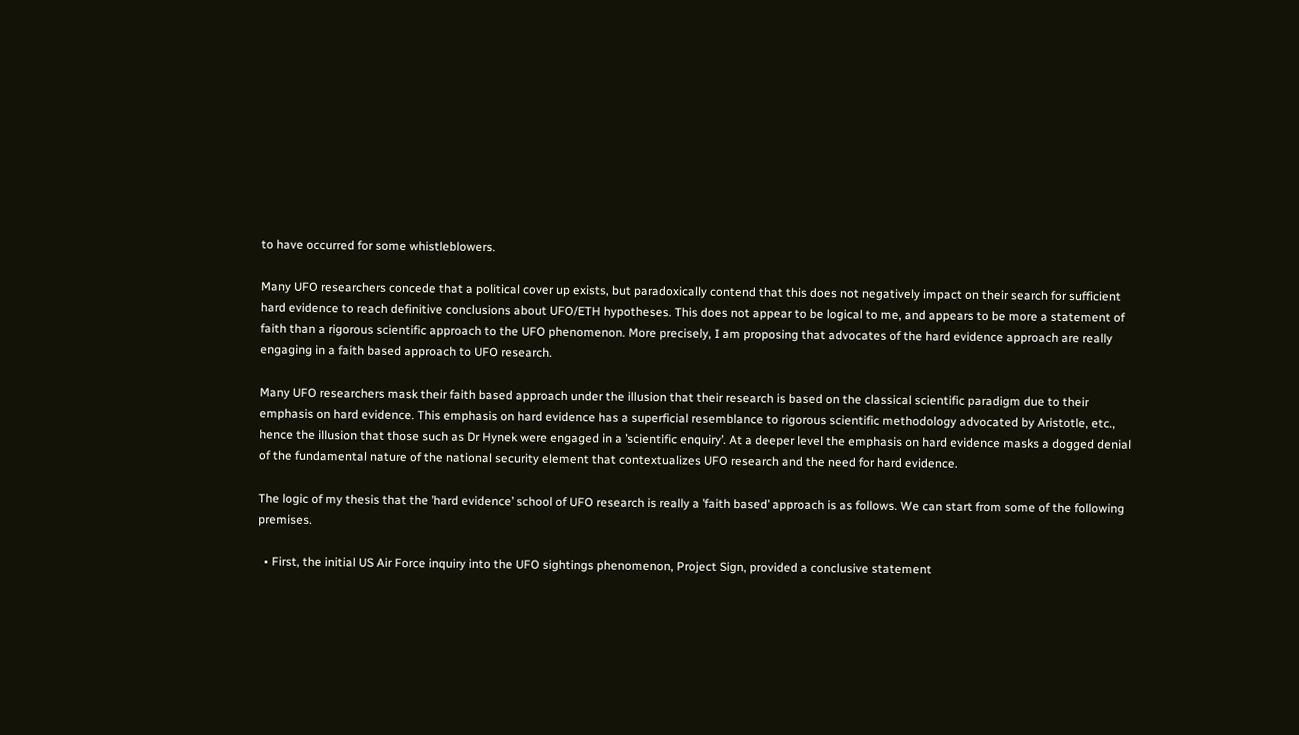to have occurred for some whistleblowers.

Many UFO researchers concede that a political cover up exists, but paradoxically contend that this does not negatively impact on their search for sufficient hard evidence to reach definitive conclusions about UFO/ETH hypotheses. This does not appear to be logical to me, and appears to be more a statement of faith than a rigorous scientific approach to the UFO phenomenon. More precisely, I am proposing that advocates of the hard evidence approach are really engaging in a faith based approach to UFO research.

Many UFO researchers mask their faith based approach under the illusion that their research is based on the classical scientific paradigm due to their emphasis on hard evidence. This emphasis on hard evidence has a superficial resemblance to rigorous scientific methodology advocated by Aristotle, etc., hence the illusion that those such as Dr Hynek were engaged in a ’scientific enquiry’. At a deeper level the emphasis on hard evidence masks a dogged denial of the fundamental nature of the national security element that contextualizes UFO research and the need for hard evidence.

The logic of my thesis that the ’hard evidence’ school of UFO research is really a ’faith based’ approach is as follows. We can start from some of the following premises.

  • First, the initial US Air Force inquiry into the UFO sightings phenomenon, Project Sign, provided a conclusive statement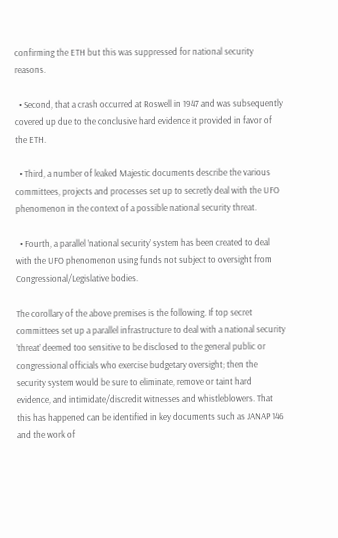confirming the ETH but this was suppressed for national security reasons.

  • Second, that a crash occurred at Roswell in 1947 and was subsequently covered up due to the conclusive hard evidence it provided in favor of the ETH.

  • Third, a number of leaked Majestic documents describe the various committees, projects and processes set up to secretly deal with the UFO phenomenon in the context of a possible national security threat.

  • Fourth, a parallel ’national security’ system has been created to deal with the UFO phenomenon using funds not subject to oversight from Congressional/Legislative bodies.

The corollary of the above premises is the following. If top secret committees set up a parallel infrastructure to deal with a national security ’threat’ deemed too sensitive to be disclosed to the general public or congressional officials who exercise budgetary oversight; then the security system would be sure to eliminate, remove or taint hard evidence, and intimidate/discredit witnesses and whistleblowers. That this has happened can be identified in key documents such as JANAP 146 and the work of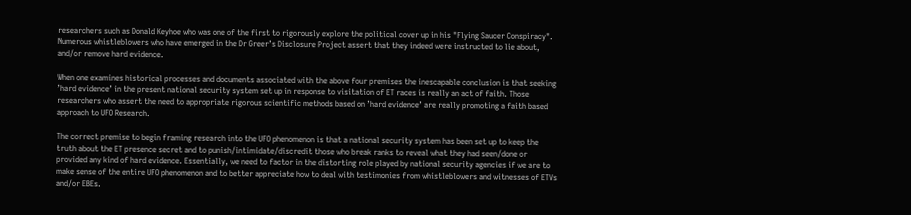researchers such as Donald Keyhoe who was one of the first to rigorously explore the political cover up in his "Flying Saucer Conspiracy". Numerous whistleblowers who have emerged in the Dr Greer’s Disclosure Project assert that they indeed were instructed to lie about, and/or remove hard evidence.

When one examines historical processes and documents associated with the above four premises the inescapable conclusion is that seeking ’hard evidence’ in the present national security system set up in response to visitation of ET races is really an act of faith. Those researchers who assert the need to appropriate rigorous scientific methods based on ’hard evidence’ are really promoting a faith based approach to UFO Research.

The correct premise to begin framing research into the UFO phenomenon is that a national security system has been set up to keep the truth about the ET presence secret and to punish/intimidate/discredit those who break ranks to reveal what they had seen/done or provided any kind of hard evidence. Essentially, we need to factor in the distorting role played by national security agencies if we are to make sense of the entire UFO phenomenon and to better appreciate how to deal with testimonies from whistleblowers and witnesses of ETVs and/or EBEs.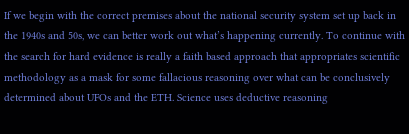If we begin with the correct premises about the national security system set up back in the 1940s and 50s, we can better work out what’s happening currently. To continue with the search for hard evidence is really a faith based approach that appropriates scientific methodology as a mask for some fallacious reasoning over what can be conclusively determined about UFOs and the ETH. Science uses deductive reasoning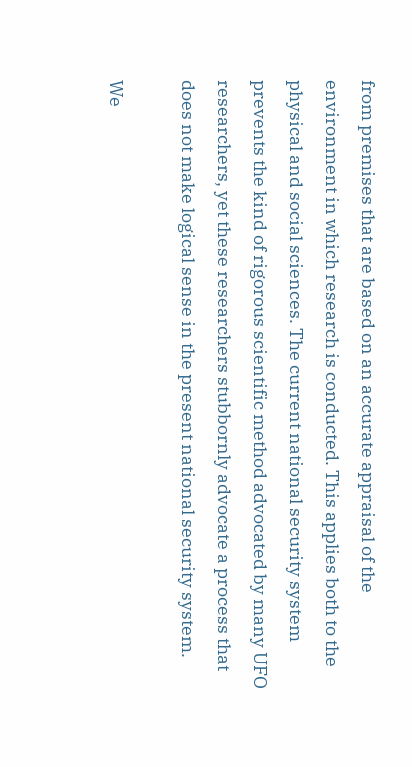from premises that are based on an accurate appraisal of the environment in which research is conducted. This applies both to the physical and social sciences. The current national security system prevents the kind of rigorous scientific method advocated by many UFO researchers, yet these researchers stubbornly advocate a process that does not make logical sense in the present national security system.

We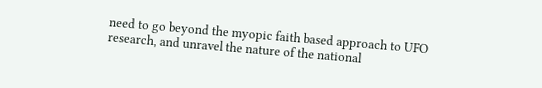need to go beyond the myopic faith based approach to UFO research, and unravel the nature of the national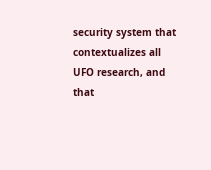security system that contextualizes all UFO research, and that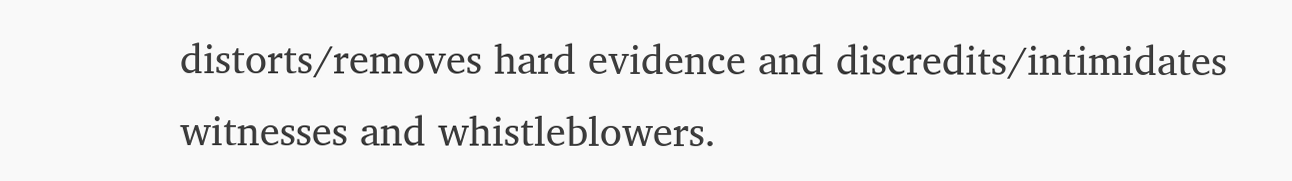distorts/removes hard evidence and discredits/intimidates witnesses and whistleblowers.